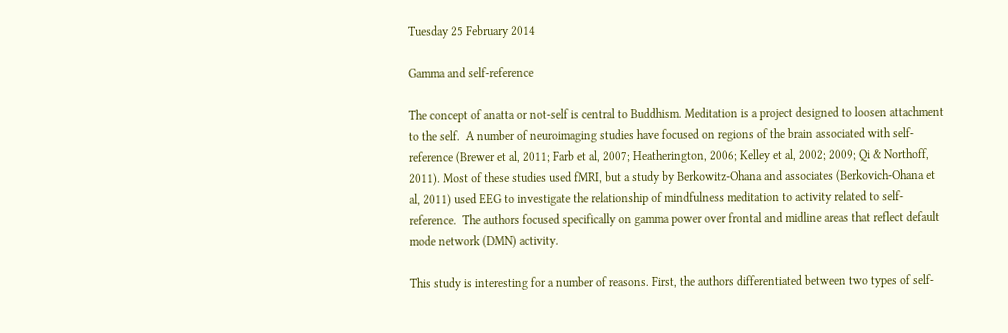Tuesday 25 February 2014

Gamma and self-reference

The concept of anatta or not-self is central to Buddhism. Meditation is a project designed to loosen attachment to the self.  A number of neuroimaging studies have focused on regions of the brain associated with self-reference (Brewer et al, 2011; Farb et al, 2007; Heatherington, 2006; Kelley et al, 2002; 2009; Qi & Northoff, 2011). Most of these studies used fMRI, but a study by Berkowitz-Ohana and associates (Berkovich-Ohana et al, 2011) used EEG to investigate the relationship of mindfulness meditation to activity related to self-reference.  The authors focused specifically on gamma power over frontal and midline areas that reflect default mode network (DMN) activity.

This study is interesting for a number of reasons. First, the authors differentiated between two types of self-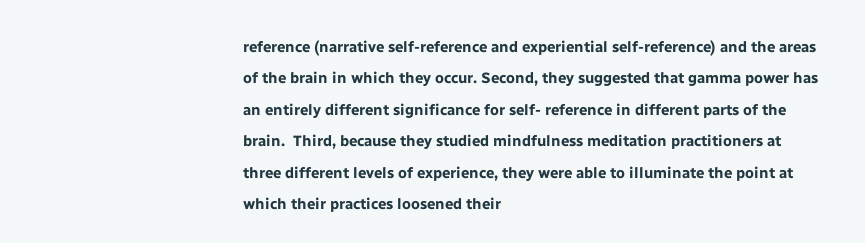reference (narrative self-reference and experiential self-reference) and the areas of the brain in which they occur. Second, they suggested that gamma power has an entirely different significance for self- reference in different parts of the brain.  Third, because they studied mindfulness meditation practitioners at three different levels of experience, they were able to illuminate the point at which their practices loosened their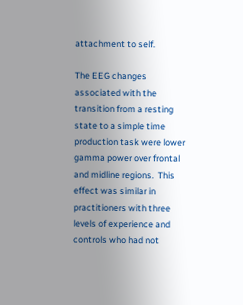attachment to self.

The EEG changes associated with the transition from a resting state to a simple time production task were lower gamma power over frontal and midline regions.  This effect was similar in practitioners with three levels of experience and controls who had not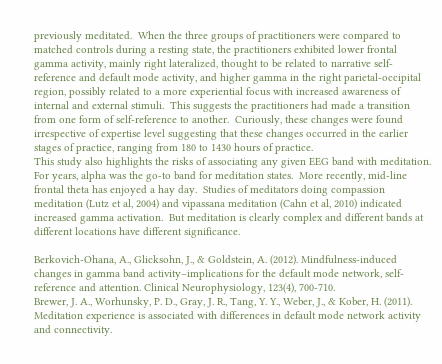previously meditated.  When the three groups of practitioners were compared to matched controls during a resting state, the practitioners exhibited lower frontal gamma activity, mainly right lateralized, thought to be related to narrative self-reference and default mode activity, and higher gamma in the right parietal-occipital region, possibly related to a more experiential focus with increased awareness of internal and external stimuli.  This suggests the practitioners had made a transition from one form of self-reference to another.  Curiously, these changes were found irrespective of expertise level suggesting that these changes occurred in the earlier stages of practice, ranging from 180 to 1430 hours of practice.
This study also highlights the risks of associating any given EEG band with meditation.  For years, alpha was the go-to band for meditation states.  More recently, mid-line frontal theta has enjoyed a hay day.  Studies of meditators doing compassion meditation (Lutz et al, 2004) and vipassana meditation (Cahn et al, 2010) indicated increased gamma activation.  But meditation is clearly complex and different bands at different locations have different significance.

Berkovich-Ohana, A., Glicksohn, J., & Goldstein, A. (2012). Mindfulness-induced changes in gamma band activity–implications for the default mode network, self-reference and attention. Clinical Neurophysiology, 123(4), 700-710.
Brewer, J. A., Worhunsky, P. D., Gray, J. R., Tang, Y. Y., Weber, J., & Kober, H. (2011). Meditation experience is associated with differences in default mode network activity and connectivity.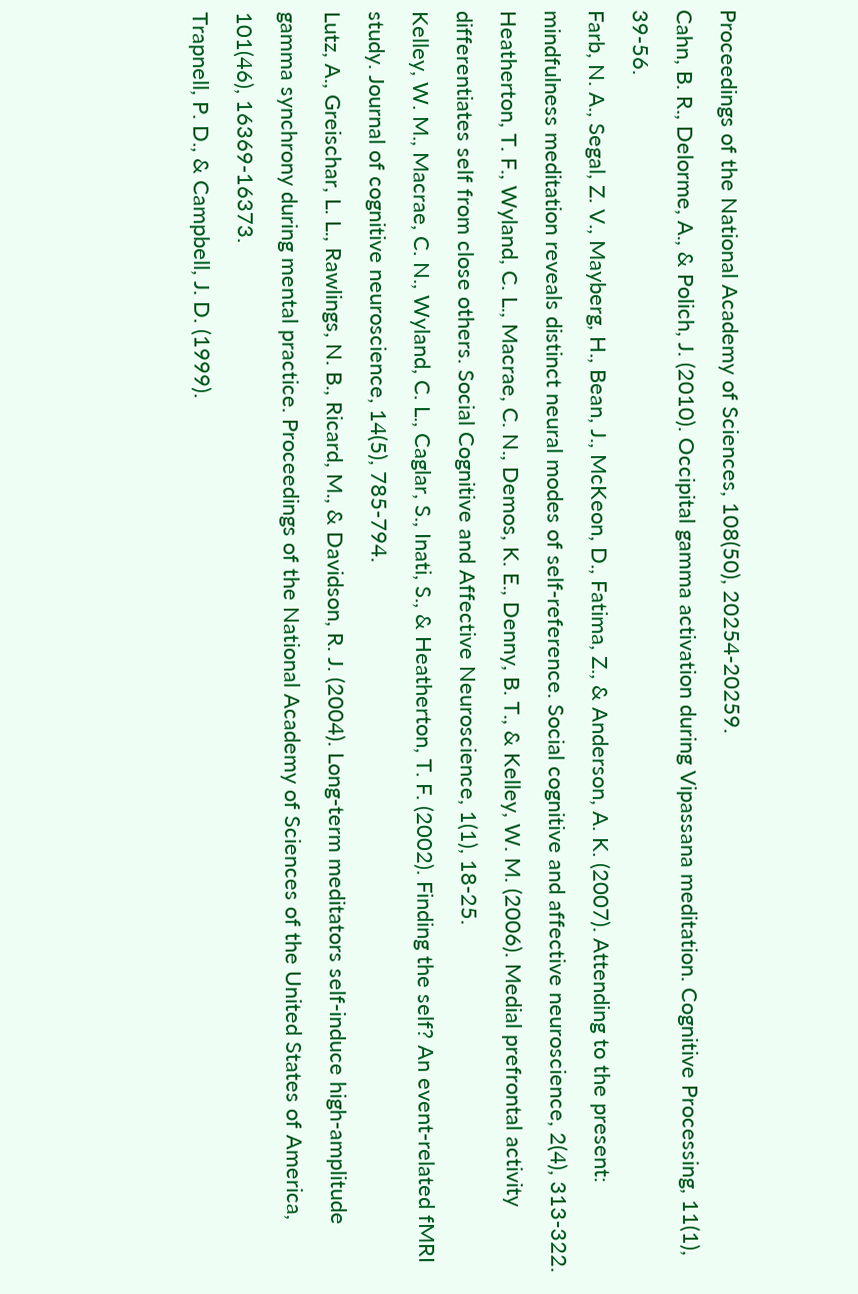Proceedings of the National Academy of Sciences, 108(50), 20254-20259.
Cahn, B. R., Delorme, A., & Polich, J. (2010). Occipital gamma activation during Vipassana meditation. Cognitive Processing, 11(1), 39-56.
Farb, N. A., Segal, Z. V., Mayberg, H., Bean, J., McKeon, D., Fatima, Z., & Anderson, A. K. (2007). Attending to the present: mindfulness meditation reveals distinct neural modes of self-reference. Social cognitive and affective neuroscience, 2(4), 313-322.
Heatherton, T. F., Wyland, C. L., Macrae, C. N., Demos, K. E., Denny, B. T., & Kelley, W. M. (2006). Medial prefrontal activity differentiates self from close others. Social Cognitive and Affective Neuroscience, 1(1), 18-25.
Kelley, W. M., Macrae, C. N., Wyland, C. L., Caglar, S., Inati, S., & Heatherton, T. F. (2002). Finding the self? An event-related fMRI study. Journal of cognitive neuroscience, 14(5), 785-794.
Lutz, A., Greischar, L. L., Rawlings, N. B., Ricard, M., & Davidson, R. J. (2004). Long-term meditators self-induce high-amplitude gamma synchrony during mental practice. Proceedings of the National Academy of Sciences of the United States of America, 101(46), 16369-16373.
Trapnell, P. D., & Campbell, J. D. (1999).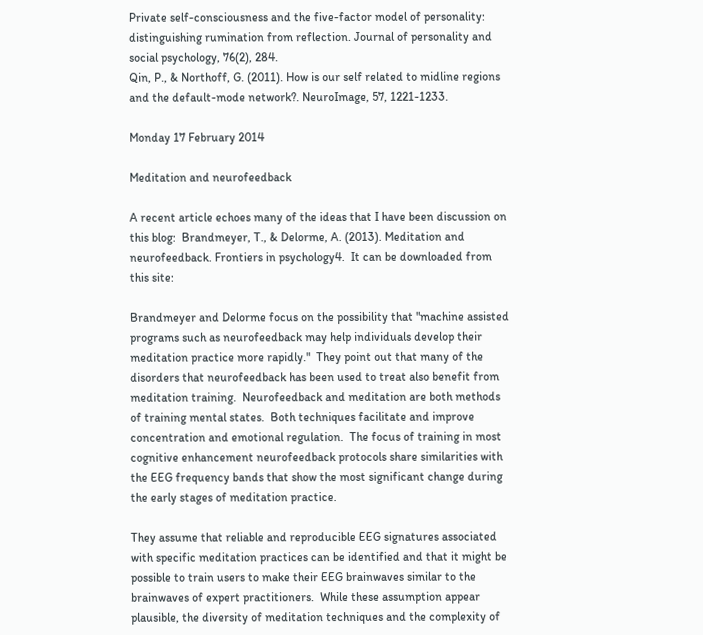Private self-consciousness and the five-factor model of personality: distinguishing rumination from reflection. Journal of personality and social psychology, 76(2), 284.
Qin, P., & Northoff, G. (2011). How is our self related to midline regions and the default-mode network?. NeuroImage, 57, 1221-1233.

Monday 17 February 2014

Meditation and neurofeedback

A recent article echoes many of the ideas that I have been discussion on this blog:  Brandmeyer, T., & Delorme, A. (2013). Meditation and neurofeedback. Frontiers in psychology4.  It can be downloaded from this site:

Brandmeyer and Delorme focus on the possibility that "machine assisted programs such as neurofeedback may help individuals develop their meditation practice more rapidly."  They point out that many of the disorders that neurofeedback has been used to treat also benefit from meditation training.  Neurofeedback and meditation are both methods of training mental states.  Both techniques facilitate and improve concentration and emotional regulation.  The focus of training in most cognitive enhancement neurofeedback protocols share similarities with the EEG frequency bands that show the most significant change during the early stages of meditation practice.

They assume that reliable and reproducible EEG signatures associated with specific meditation practices can be identified and that it might be possible to train users to make their EEG brainwaves similar to the brainwaves of expert practitioners.  While these assumption appear plausible, the diversity of meditation techniques and the complexity of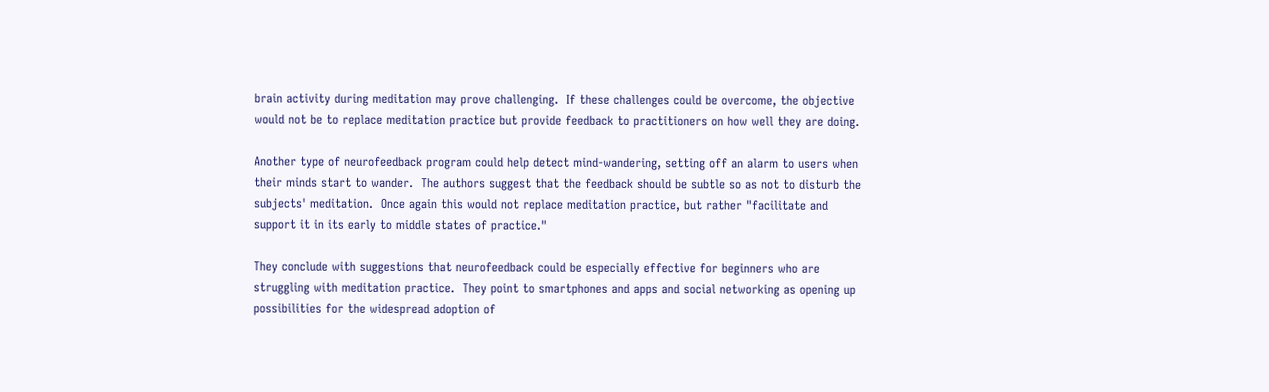brain activity during meditation may prove challenging.  If these challenges could be overcome, the objective would not be to replace meditation practice but provide feedback to practitioners on how well they are doing.

Another type of neurofeedback program could help detect mind-wandering, setting off an alarm to users when their minds start to wander.  The authors suggest that the feedback should be subtle so as not to disturb the subjects' meditation.  Once again this would not replace meditation practice, but rather "facilitate and support it in its early to middle states of practice."

They conclude with suggestions that neurofeedback could be especially effective for beginners who are struggling with meditation practice.  They point to smartphones and apps and social networking as opening up possibilities for the widespread adoption of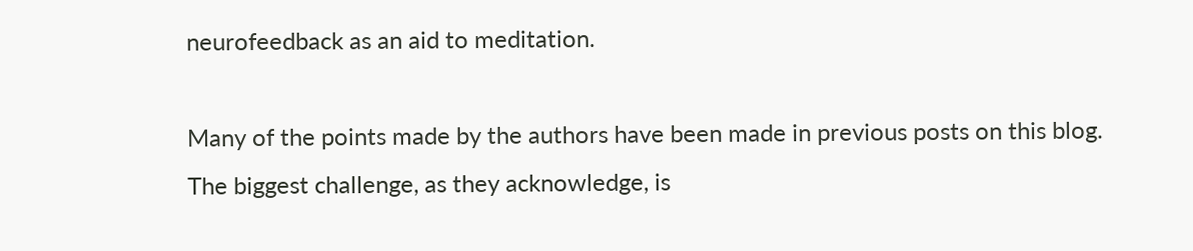neurofeedback as an aid to meditation.

Many of the points made by the authors have been made in previous posts on this blog.  The biggest challenge, as they acknowledge, is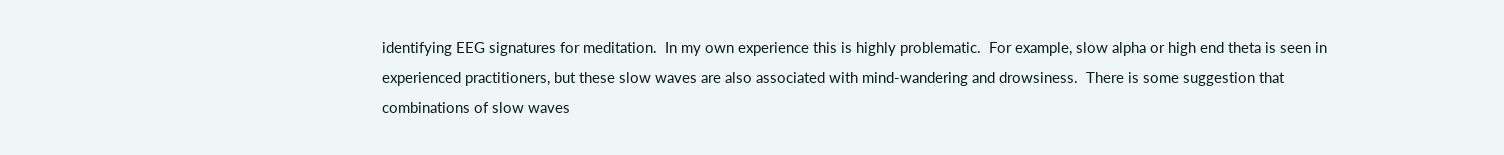identifying EEG signatures for meditation.  In my own experience this is highly problematic.  For example, slow alpha or high end theta is seen in experienced practitioners, but these slow waves are also associated with mind-wandering and drowsiness.  There is some suggestion that combinations of slow waves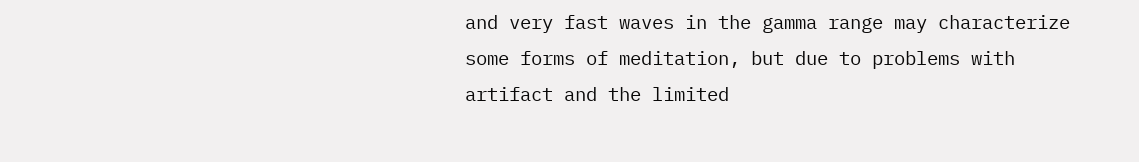and very fast waves in the gamma range may characterize some forms of meditation, but due to problems with artifact and the limited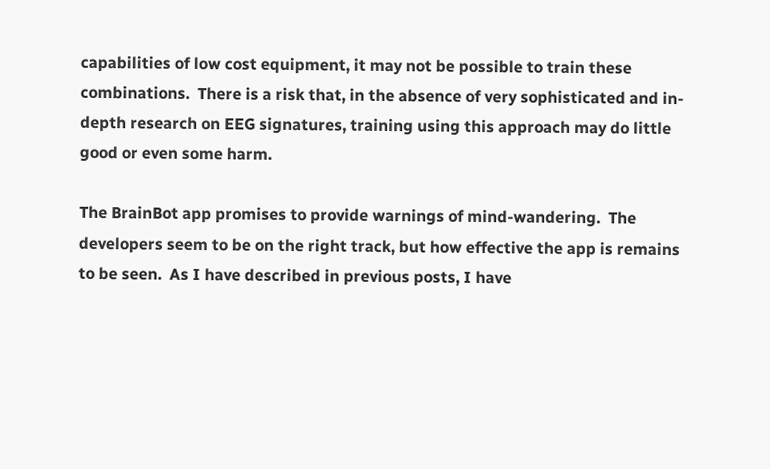capabilities of low cost equipment, it may not be possible to train these combinations.  There is a risk that, in the absence of very sophisticated and in-depth research on EEG signatures, training using this approach may do little good or even some harm.

The BrainBot app promises to provide warnings of mind-wandering.  The developers seem to be on the right track, but how effective the app is remains to be seen.  As I have described in previous posts, I have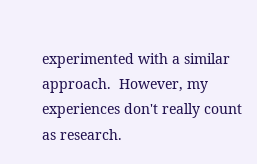experimented with a similar approach.  However, my experiences don't really count as research.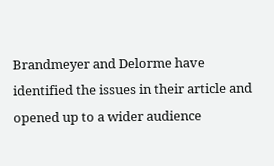Brandmeyer and Delorme have identified the issues in their article and opened up to a wider audience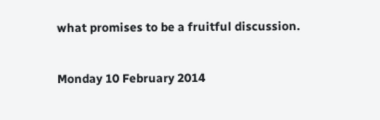what promises to be a fruitful discussion.

Monday 10 February 2014